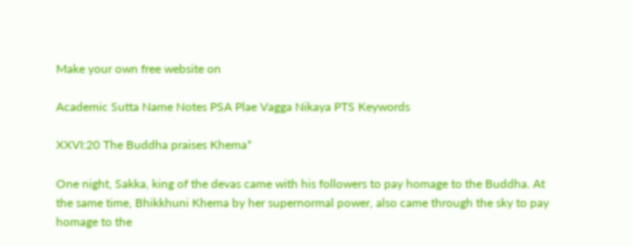Make your own free website on

Academic Sutta Name Notes PSA Plae Vagga Nikaya PTS Keywords

XXVI:20 The Buddha praises Khema*

One night, Sakka, king of the devas came with his followers to pay homage to the Buddha. At the same time, Bhikkhuni Khema by her supernormal power, also came through the sky to pay homage to the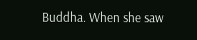Buddha. When she saw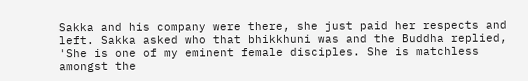Sakka and his company were there, she just paid her respects and left. Sakka asked who that bhikkhuni was and the Buddha replied, 'She is one of my eminent female disciples. She is matchless amongst the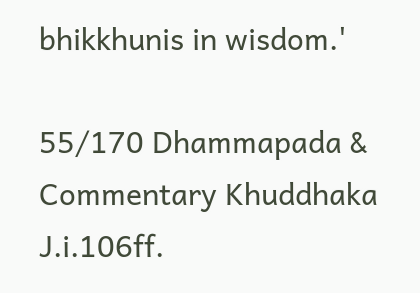bhikkhunis in wisdom.'

55/170 Dhammapada & Commentary Khuddhaka J.i.106ff.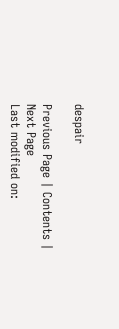despair

Previous Page | Contents | Next Page
Last modified on: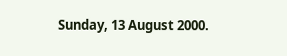Sunday, 13 August 2000.